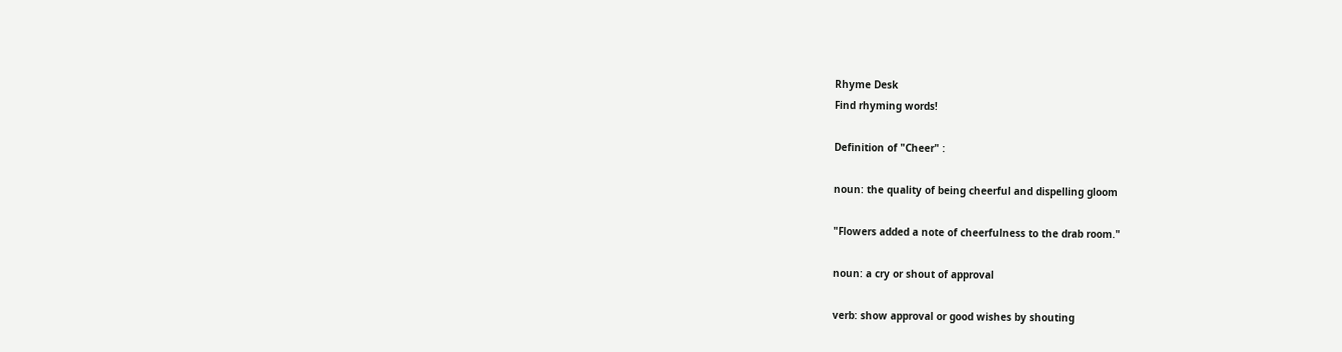Rhyme Desk
Find rhyming words!

Definition of "Cheer" :

noun: the quality of being cheerful and dispelling gloom

"Flowers added a note of cheerfulness to the drab room."

noun: a cry or shout of approval

verb: show approval or good wishes by shouting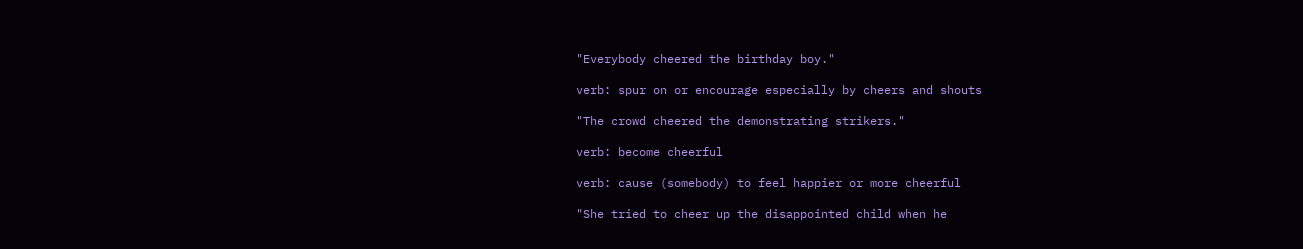"Everybody cheered the birthday boy."

verb: spur on or encourage especially by cheers and shouts

"The crowd cheered the demonstrating strikers."

verb: become cheerful

verb: cause (somebody) to feel happier or more cheerful

"She tried to cheer up the disappointed child when he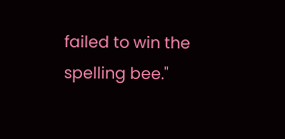failed to win the spelling bee."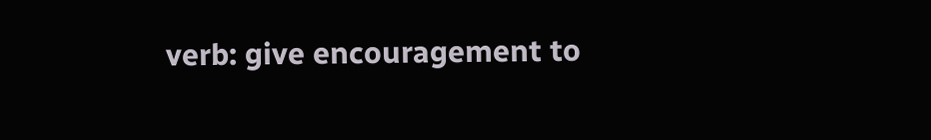verb: give encouragement to